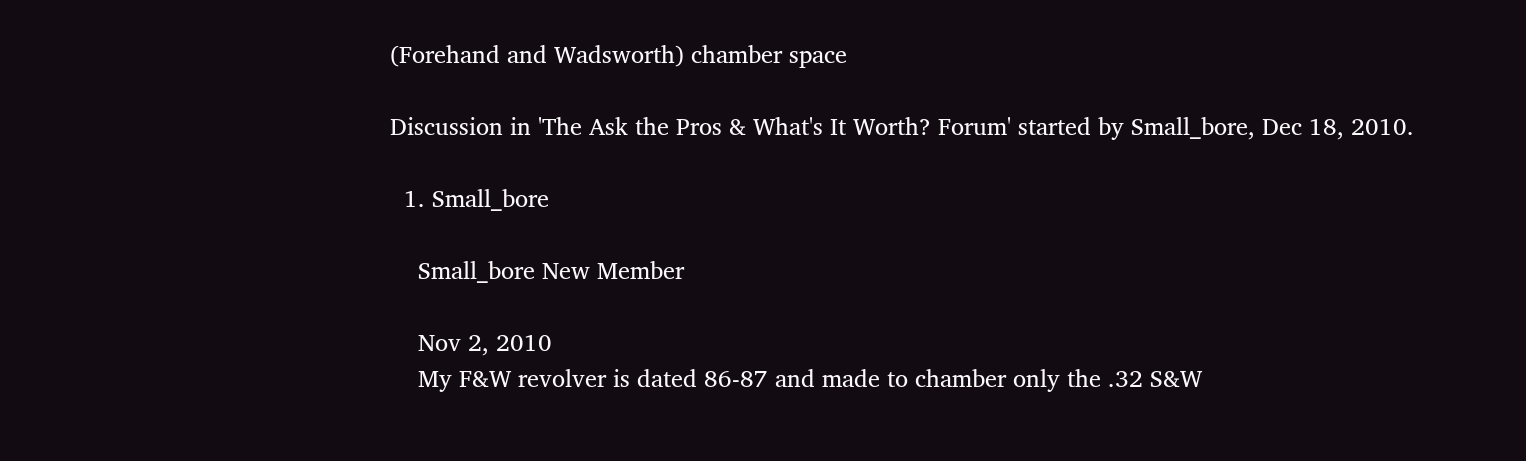(Forehand and Wadsworth) chamber space

Discussion in 'The Ask the Pros & What's It Worth? Forum' started by Small_bore, Dec 18, 2010.

  1. Small_bore

    Small_bore New Member

    Nov 2, 2010
    My F&W revolver is dated 86-87 and made to chamber only the .32 S&W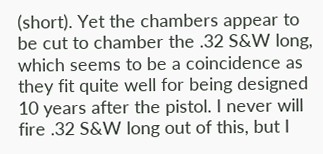(short). Yet the chambers appear to be cut to chamber the .32 S&W long, which seems to be a coincidence as they fit quite well for being designed 10 years after the pistol. I never will fire .32 S&W long out of this, but I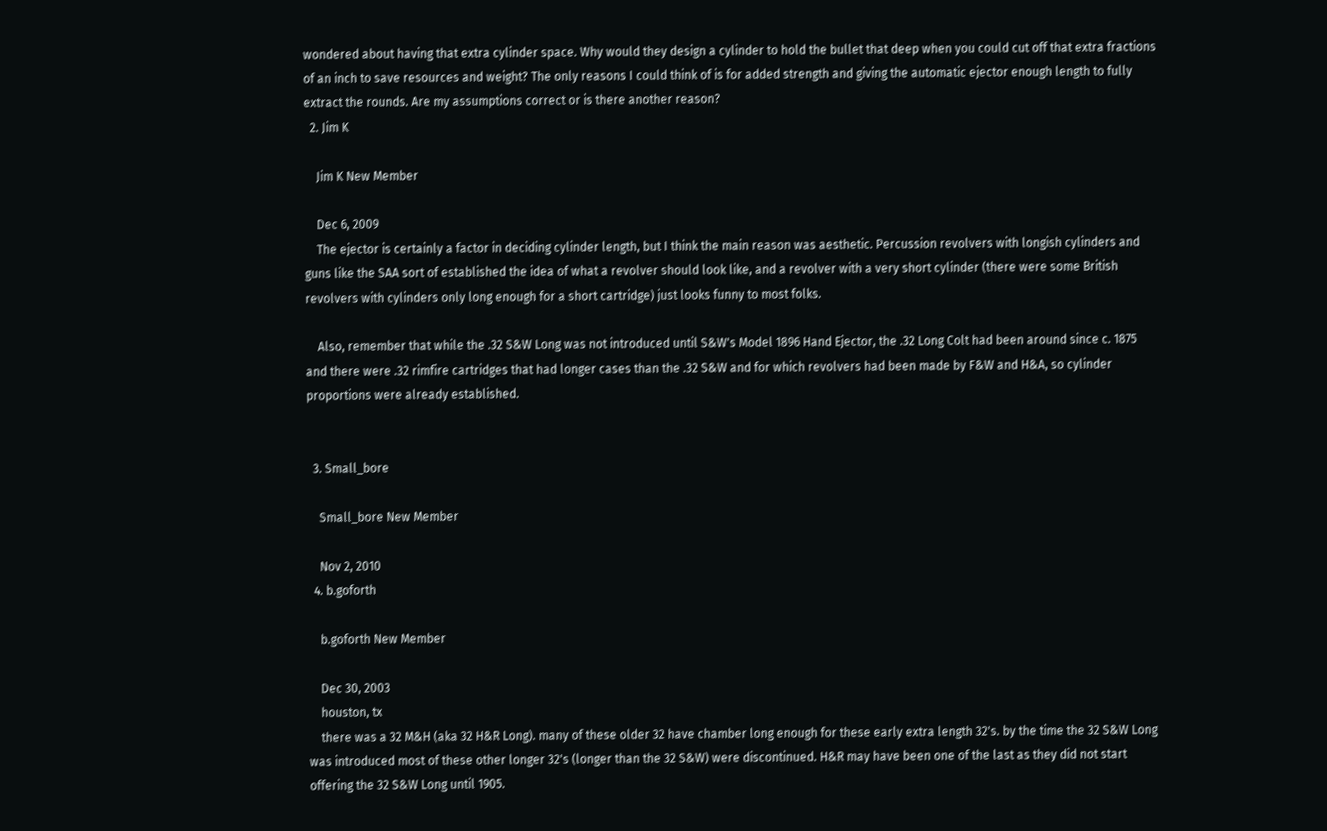wondered about having that extra cylinder space. Why would they design a cylinder to hold the bullet that deep when you could cut off that extra fractions of an inch to save resources and weight? The only reasons I could think of is for added strength and giving the automatic ejector enough length to fully extract the rounds. Are my assumptions correct or is there another reason?
  2. Jim K

    Jim K New Member

    Dec 6, 2009
    The ejector is certainly a factor in deciding cylinder length, but I think the main reason was aesthetic. Percussion revolvers with longish cylinders and guns like the SAA sort of established the idea of what a revolver should look like, and a revolver with a very short cylinder (there were some British revolvers with cylinders only long enough for a short cartridge) just looks funny to most folks.

    Also, remember that while the .32 S&W Long was not introduced until S&W's Model 1896 Hand Ejector, the .32 Long Colt had been around since c. 1875 and there were .32 rimfire cartridges that had longer cases than the .32 S&W and for which revolvers had been made by F&W and H&A, so cylinder proportions were already established.


  3. Small_bore

    Small_bore New Member

    Nov 2, 2010
  4. b.goforth

    b.goforth New Member

    Dec 30, 2003
    houston, tx
    there was a 32 M&H (aka 32 H&R Long). many of these older 32 have chamber long enough for these early extra length 32's. by the time the 32 S&W Long was introduced most of these other longer 32's (longer than the 32 S&W) were discontinued. H&R may have been one of the last as they did not start offering the 32 S&W Long until 1905.